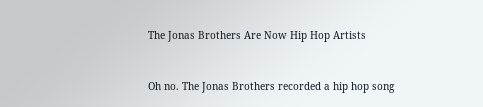The Jonas Brothers Are Now Hip Hop Artists


Oh no. The Jonas Brothers recorded a hip hop song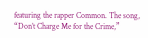featuring the rapper Common. The song, “Don’t Charge Me for the Crime,”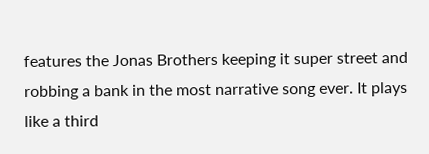features the Jonas Brothers keeping it super street and robbing a bank in the most narrative song ever. It plays like a third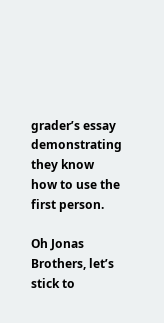grader’s essay demonstrating they know how to use the first person.

Oh Jonas Brothers, let’s stick to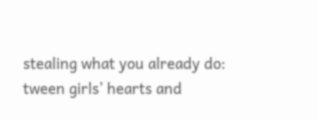stealing what you already do: tween girls’ hearts and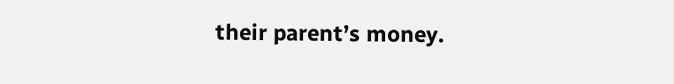their parent’s money.